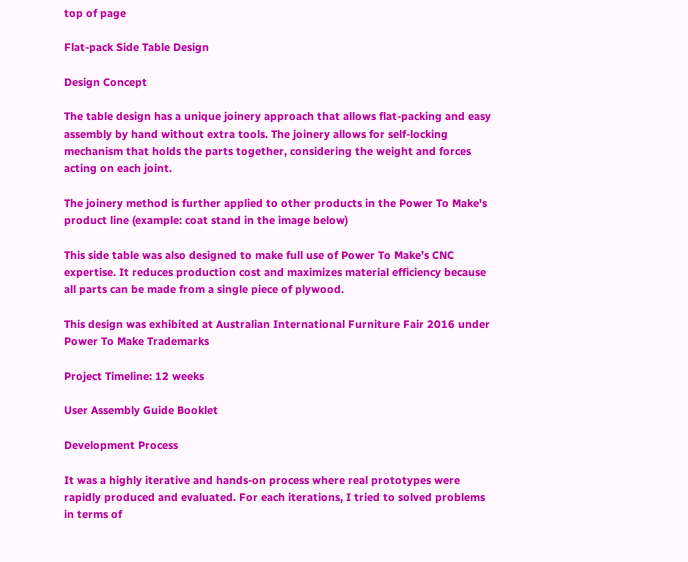top of page

Flat-pack Side Table Design

Design Concept

The table design has a unique joinery approach that allows flat-packing and easy assembly by hand without extra tools. The joinery allows for self-locking mechanism that holds the parts together, considering the weight and forces acting on each joint.

The joinery method is further applied to other products in the Power To Make's product line (example: coat stand in the image below)

This side table was also designed to make full use of Power To Make’s CNC expertise. It reduces production cost and maximizes material efficiency because all parts can be made from a single piece of plywood.

This design was exhibited at Australian International Furniture Fair 2016 under Power To Make Trademarks

Project Timeline: 12 weeks

User Assembly Guide Booklet

Development Process

It was a highly iterative and hands-on process where real prototypes were rapidly produced and evaluated. For each iterations, I tried to solved problems in terms of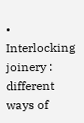• Interlocking joinery : different ways of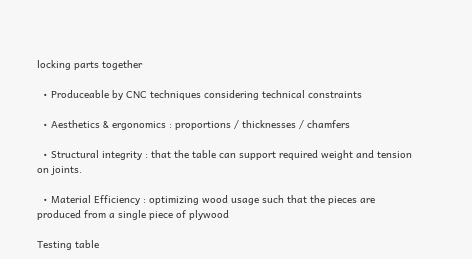locking parts together

  • Produceable by CNC techniques considering technical constraints

  • Aesthetics & ergonomics : proportions / thicknesses / chamfers

  • Structural integrity : that the table can support required weight and tension on joints.

  • Material Efficiency : optimizing wood usage such that the pieces are produced from a single piece of plywood

Testing table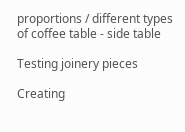proportions / different types of coffee table - side table

Testing joinery pieces

Creating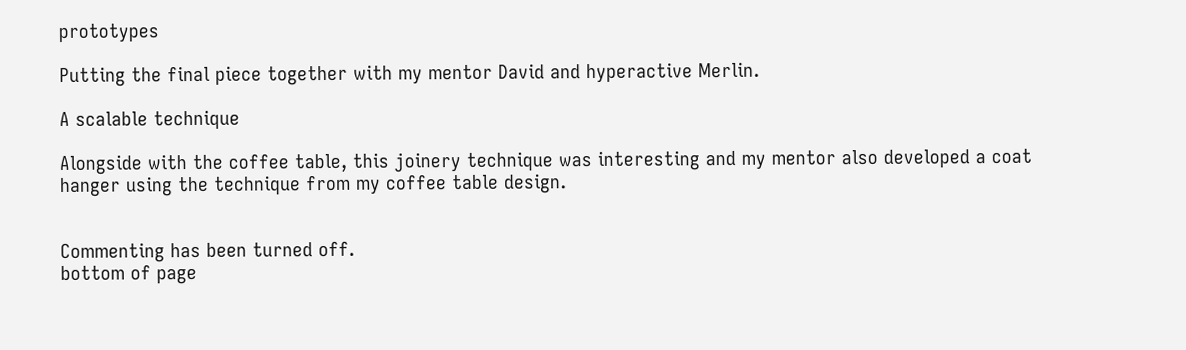prototypes

Putting the final piece together with my mentor David and hyperactive Merlin.

A scalable technique

Alongside with the coffee table, this joinery technique was interesting and my mentor also developed a coat hanger using the technique from my coffee table design.


Commenting has been turned off.
bottom of page